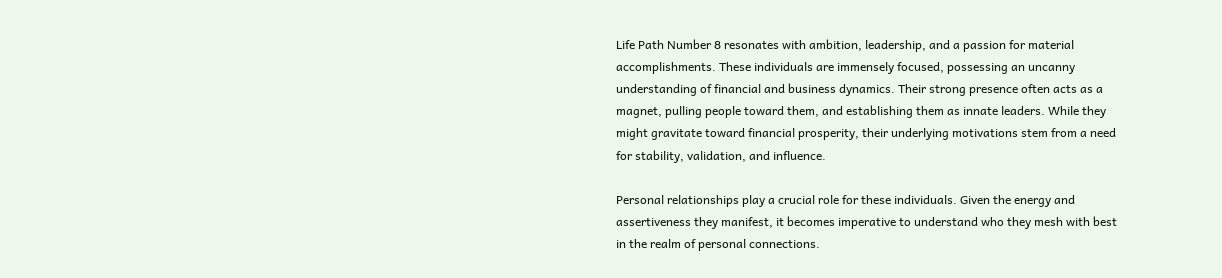Life Path Number 8 resonates with ambition, leadership, and a passion for material accomplishments. These individuals are immensely focused, possessing an uncanny understanding of financial and business dynamics. Their strong presence often acts as a magnet, pulling people toward them, and establishing them as innate leaders. While they might gravitate toward financial prosperity, their underlying motivations stem from a need for stability, validation, and influence.

Personal relationships play a crucial role for these individuals. Given the energy and assertiveness they manifest, it becomes imperative to understand who they mesh with best in the realm of personal connections.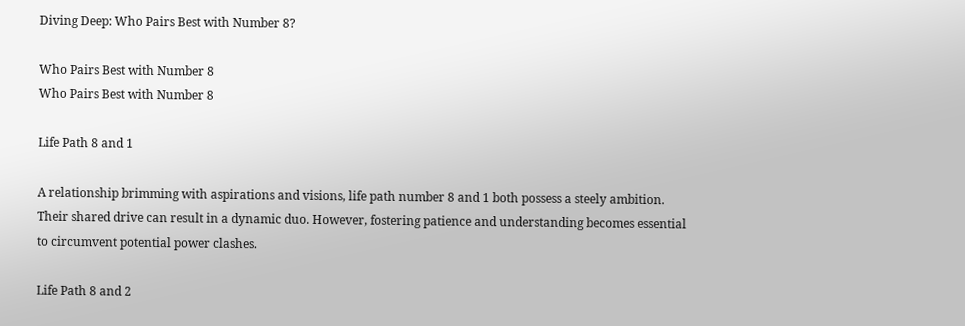Diving Deep: Who Pairs Best with Number 8?

Who Pairs Best with Number 8
Who Pairs Best with Number 8

Life Path 8 and 1

A relationship brimming with aspirations and visions, life path number 8 and 1 both possess a steely ambition. Their shared drive can result in a dynamic duo. However, fostering patience and understanding becomes essential to circumvent potential power clashes.

Life Path 8 and 2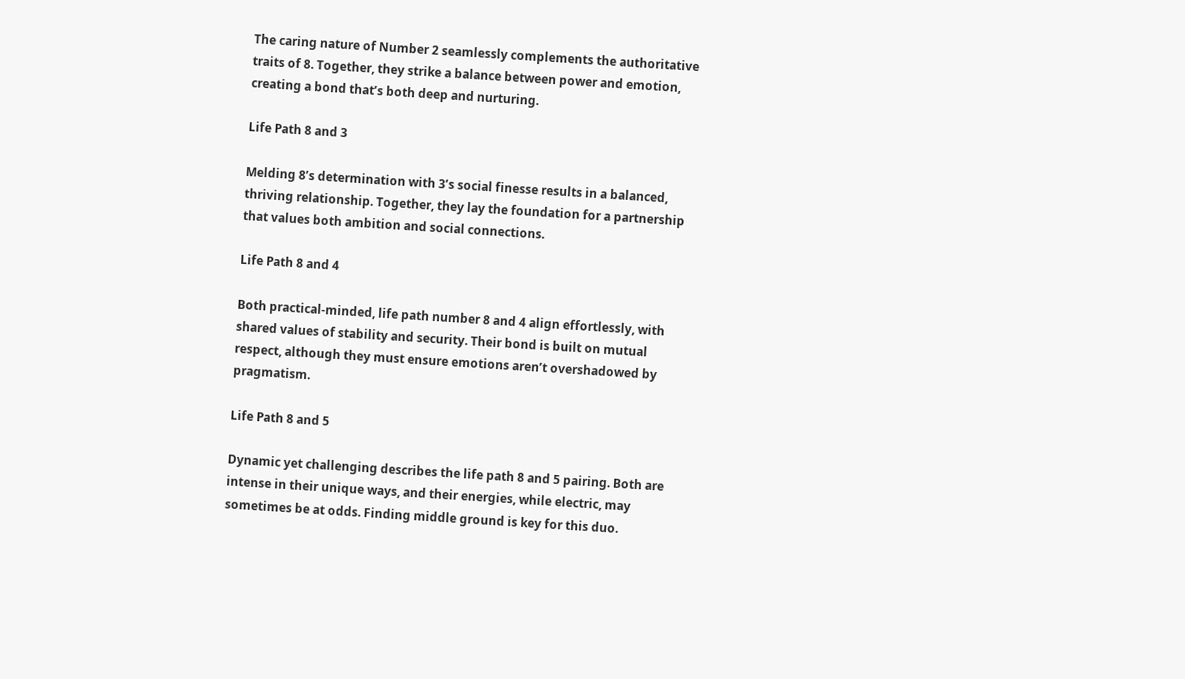The caring nature of Number 2 seamlessly complements the authoritative traits of 8. Together, they strike a balance between power and emotion, creating a bond that’s both deep and nurturing.

Life Path 8 and 3

Melding 8’s determination with 3’s social finesse results in a balanced, thriving relationship. Together, they lay the foundation for a partnership that values both ambition and social connections.

Life Path 8 and 4

Both practical-minded, life path number 8 and 4 align effortlessly, with shared values of stability and security. Their bond is built on mutual respect, although they must ensure emotions aren’t overshadowed by pragmatism.

Life Path 8 and 5

Dynamic yet challenging describes the life path 8 and 5 pairing. Both are intense in their unique ways, and their energies, while electric, may sometimes be at odds. Finding middle ground is key for this duo.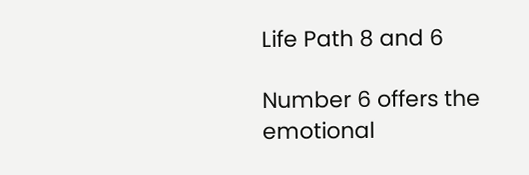Life Path 8 and 6

Number 6 offers the emotional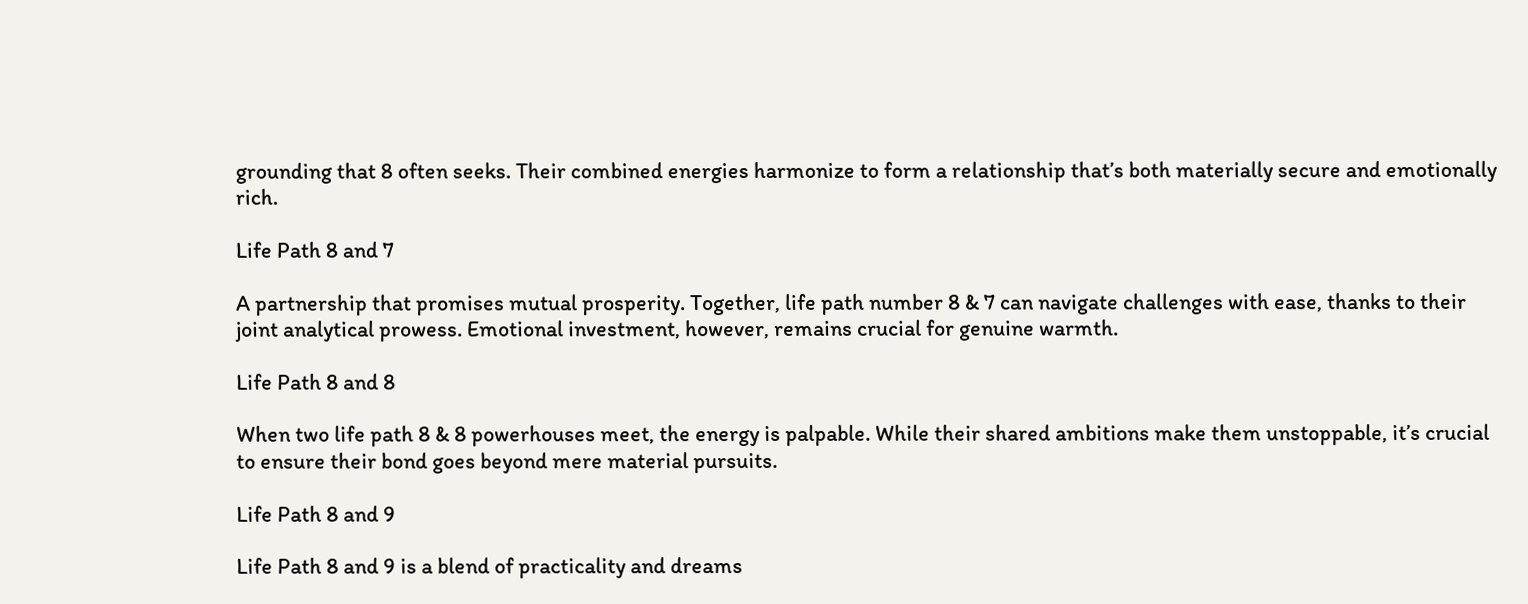grounding that 8 often seeks. Their combined energies harmonize to form a relationship that’s both materially secure and emotionally rich.

Life Path 8 and 7

A partnership that promises mutual prosperity. Together, life path number 8 & 7 can navigate challenges with ease, thanks to their joint analytical prowess. Emotional investment, however, remains crucial for genuine warmth.

Life Path 8 and 8

When two life path 8 & 8 powerhouses meet, the energy is palpable. While their shared ambitions make them unstoppable, it’s crucial to ensure their bond goes beyond mere material pursuits.

Life Path 8 and 9

Life Path 8 and 9 is a blend of practicality and dreams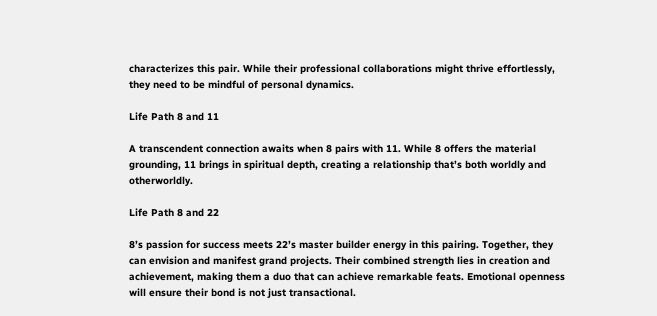characterizes this pair. While their professional collaborations might thrive effortlessly, they need to be mindful of personal dynamics.

Life Path 8 and 11

A transcendent connection awaits when 8 pairs with 11. While 8 offers the material grounding, 11 brings in spiritual depth, creating a relationship that’s both worldly and otherworldly.

Life Path 8 and 22

8’s passion for success meets 22’s master builder energy in this pairing. Together, they can envision and manifest grand projects. Their combined strength lies in creation and achievement, making them a duo that can achieve remarkable feats. Emotional openness will ensure their bond is not just transactional.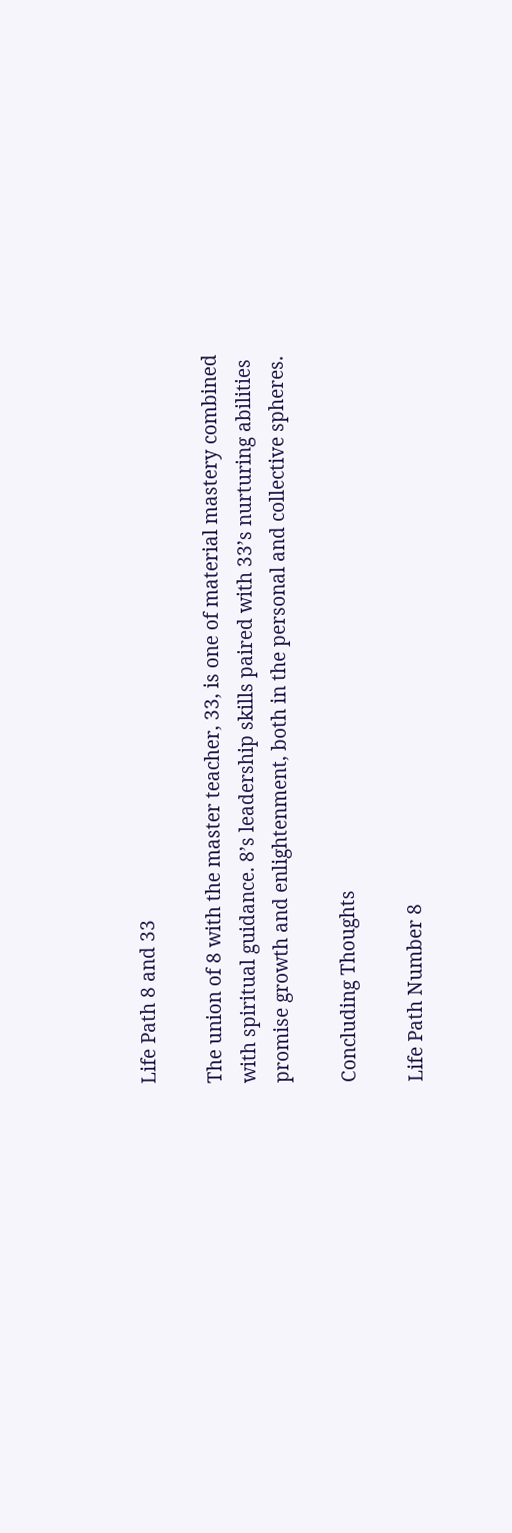Life Path 8 and 33

The union of 8 with the master teacher, 33, is one of material mastery combined with spiritual guidance. 8’s leadership skills paired with 33’s nurturing abilities promise growth and enlightenment, both in the personal and collective spheres.

Concluding Thoughts

Life Path Number 8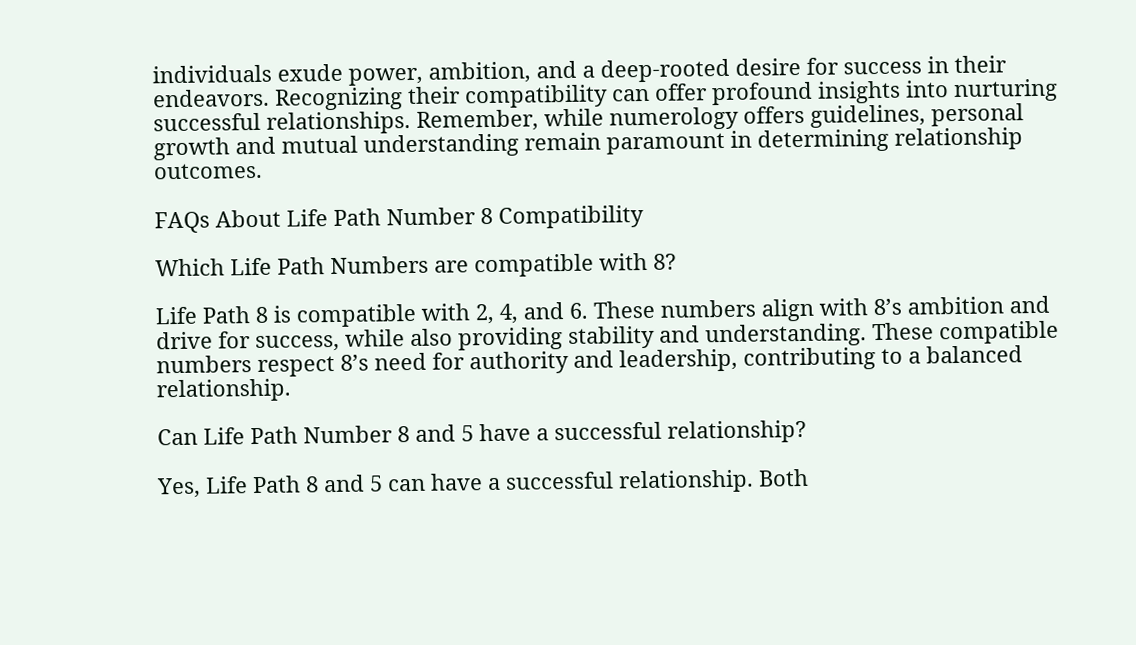individuals exude power, ambition, and a deep-rooted desire for success in their endeavors. Recognizing their compatibility can offer profound insights into nurturing successful relationships. Remember, while numerology offers guidelines, personal growth and mutual understanding remain paramount in determining relationship outcomes.

FAQs About Life Path Number 8 Compatibility

Which Life Path Numbers are compatible with 8?

Life Path 8 is compatible with 2, 4, and 6. These numbers align with 8’s ambition and drive for success, while also providing stability and understanding. These compatible numbers respect 8’s need for authority and leadership, contributing to a balanced relationship.

Can Life Path Number 8 and 5 have a successful relationship?

Yes, Life Path 8 and 5 can have a successful relationship. Both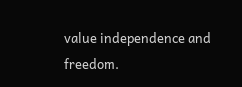value independence and freedom.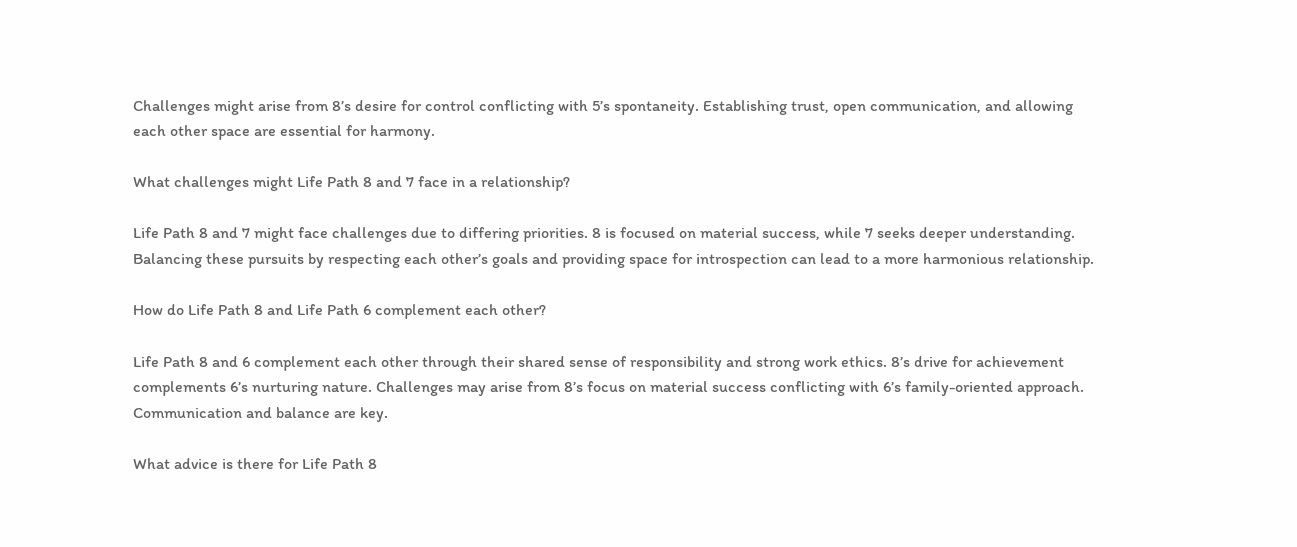Challenges might arise from 8’s desire for control conflicting with 5’s spontaneity. Establishing trust, open communication, and allowing each other space are essential for harmony.

What challenges might Life Path 8 and 7 face in a relationship?

Life Path 8 and 7 might face challenges due to differing priorities. 8 is focused on material success, while 7 seeks deeper understanding. Balancing these pursuits by respecting each other’s goals and providing space for introspection can lead to a more harmonious relationship.

How do Life Path 8 and Life Path 6 complement each other?

Life Path 8 and 6 complement each other through their shared sense of responsibility and strong work ethics. 8’s drive for achievement complements 6’s nurturing nature. Challenges may arise from 8’s focus on material success conflicting with 6’s family-oriented approach. Communication and balance are key.

What advice is there for Life Path 8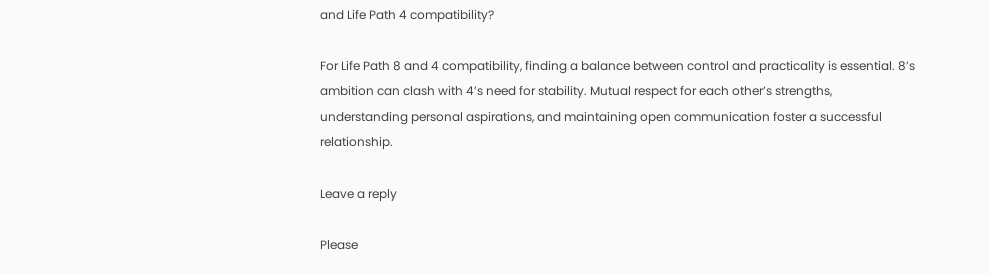and Life Path 4 compatibility?

For Life Path 8 and 4 compatibility, finding a balance between control and practicality is essential. 8’s ambition can clash with 4’s need for stability. Mutual respect for each other’s strengths, understanding personal aspirations, and maintaining open communication foster a successful relationship.

Leave a reply

Please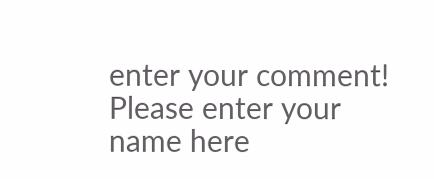enter your comment!
Please enter your name here